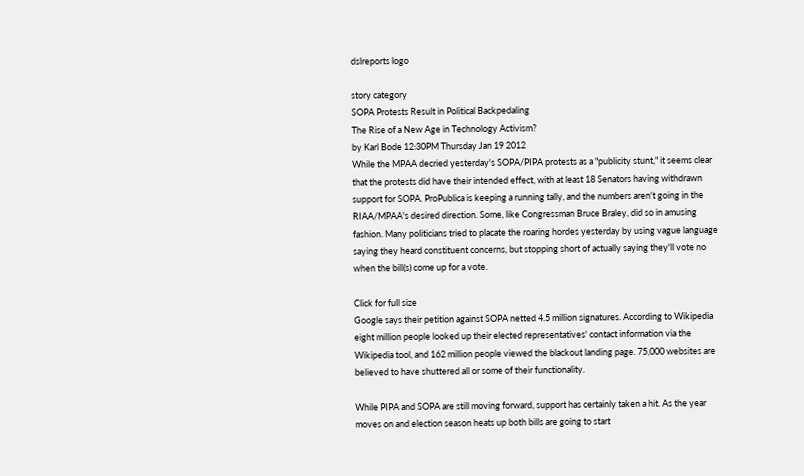dslreports logo

story category
SOPA Protests Result in Political Backpedaling
The Rise of a New Age in Technology Activism?
by Karl Bode 12:30PM Thursday Jan 19 2012
While the MPAA decried yesterday's SOPA/PIPA protests as a "publicity stunt," it seems clear that the protests did have their intended effect, with at least 18 Senators having withdrawn support for SOPA. ProPublica is keeping a running tally, and the numbers aren't going in the RIAA/MPAA's desired direction. Some, like Congressman Bruce Braley, did so in amusing fashion. Many politicians tried to placate the roaring hordes yesterday by using vague language saying they heard constituent concerns, but stopping short of actually saying they'll vote no when the bill(s) come up for a vote.

Click for full size
Google says their petition against SOPA netted 4.5 million signatures. According to Wikipedia eight million people looked up their elected representatives' contact information via the Wikipedia tool, and 162 million people viewed the blackout landing page. 75,000 websites are believed to have shuttered all or some of their functionality.

While PIPA and SOPA are still moving forward, support has certainly taken a hit. As the year moves on and election season heats up both bills are going to start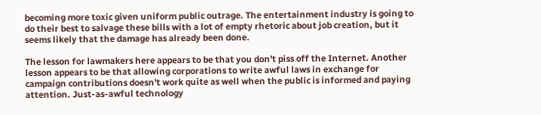becoming more toxic given uniform public outrage. The entertainment industry is going to do their best to salvage these bills with a lot of empty rhetoric about job creation, but it seems likely that the damage has already been done.

The lesson for lawmakers here appears to be that you don't piss off the Internet. Another lesson appears to be that allowing corporations to write awful laws in exchange for campaign contributions doesn't work quite as well when the public is informed and paying attention. Just-as-awful technology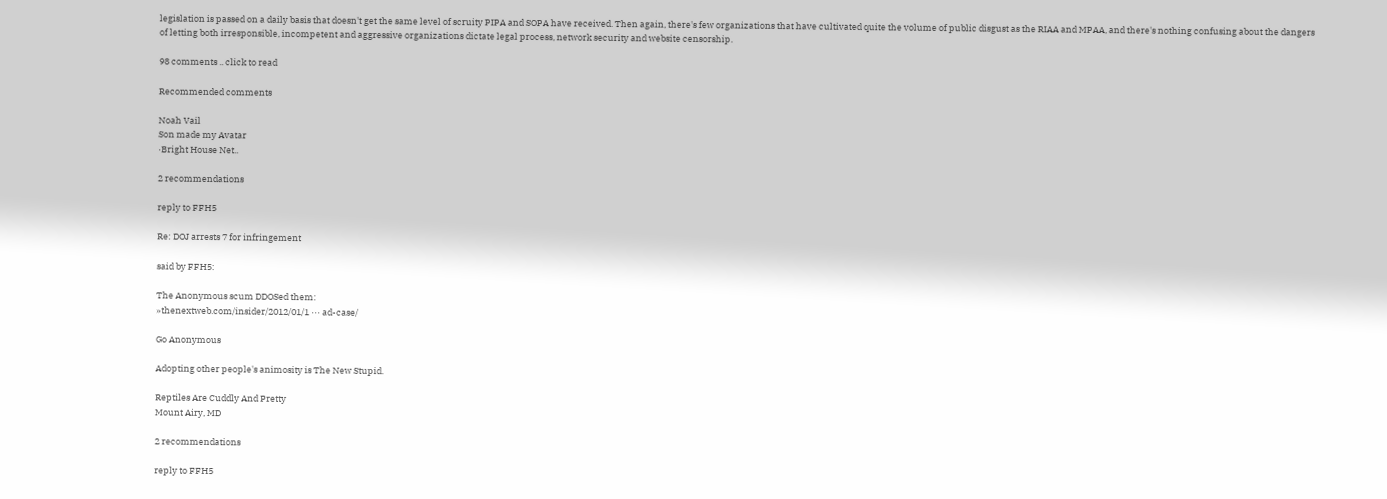legislation is passed on a daily basis that doesn't get the same level of scruity PIPA and SOPA have received. Then again, there's few organizations that have cultivated quite the volume of public disgust as the RIAA and MPAA, and there's nothing confusing about the dangers of letting both irresponsible, incompetent and aggressive organizations dictate legal process, network security and website censorship.

98 comments .. click to read

Recommended comments

Noah Vail
Son made my Avatar
·Bright House Net..

2 recommendations

reply to FFH5

Re: DOJ arrests 7 for infringement

said by FFH5:

The Anonymous scum DDOSed them:
»thenextweb.com/insider/2012/01/1 ··· ad-case/

Go Anonymous

Adopting other people's animosity is The New Stupid.

Reptiles Are Cuddly And Pretty
Mount Airy, MD

2 recommendations

reply to FFH5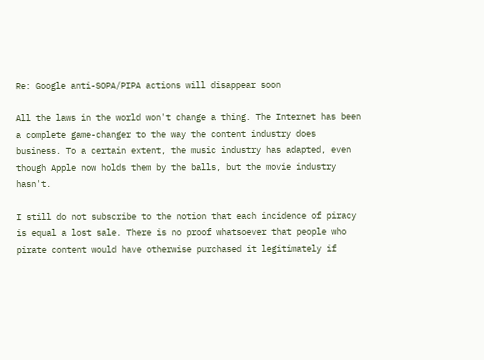Re: Google anti-SOPA/PIPA actions will disappear soon

All the laws in the world won't change a thing. The Internet has been a complete game-changer to the way the content industry does business. To a certain extent, the music industry has adapted, even though Apple now holds them by the balls, but the movie industry hasn't.

I still do not subscribe to the notion that each incidence of piracy is equal a lost sale. There is no proof whatsoever that people who pirate content would have otherwise purchased it legitimately if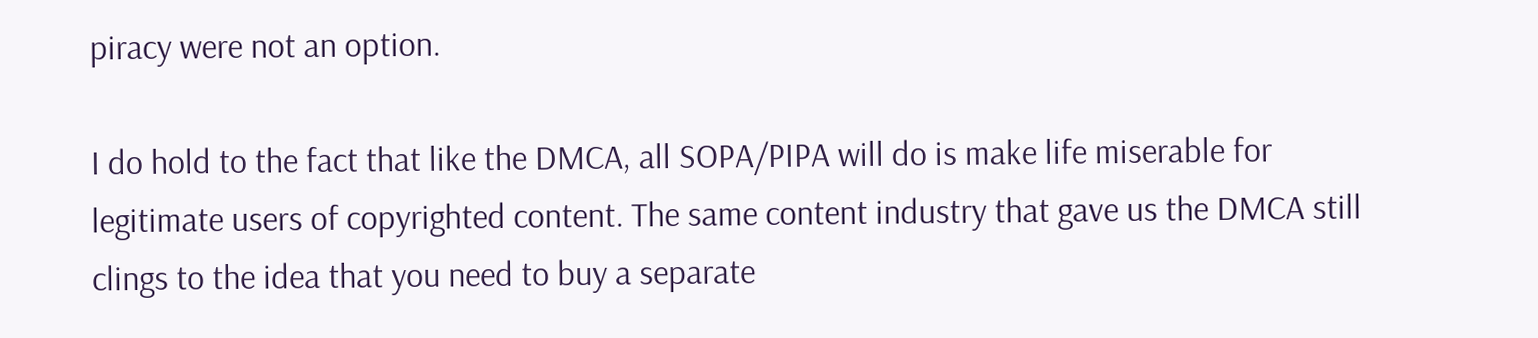piracy were not an option.

I do hold to the fact that like the DMCA, all SOPA/PIPA will do is make life miserable for legitimate users of copyrighted content. The same content industry that gave us the DMCA still clings to the idea that you need to buy a separate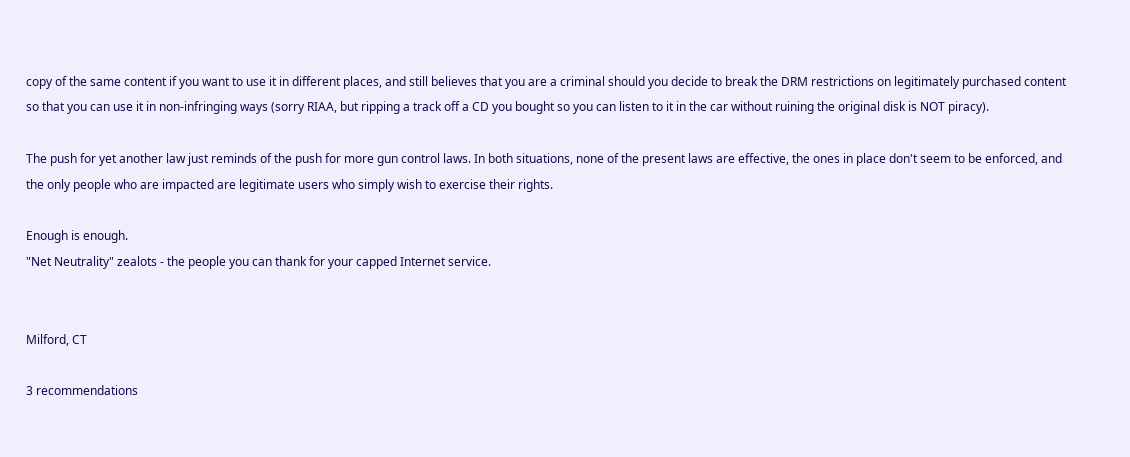copy of the same content if you want to use it in different places, and still believes that you are a criminal should you decide to break the DRM restrictions on legitimately purchased content so that you can use it in non-infringing ways (sorry RIAA, but ripping a track off a CD you bought so you can listen to it in the car without ruining the original disk is NOT piracy).

The push for yet another law just reminds of the push for more gun control laws. In both situations, none of the present laws are effective, the ones in place don't seem to be enforced, and the only people who are impacted are legitimate users who simply wish to exercise their rights.

Enough is enough.
"Net Neutrality" zealots - the people you can thank for your capped Internet service.


Milford, CT

3 recommendations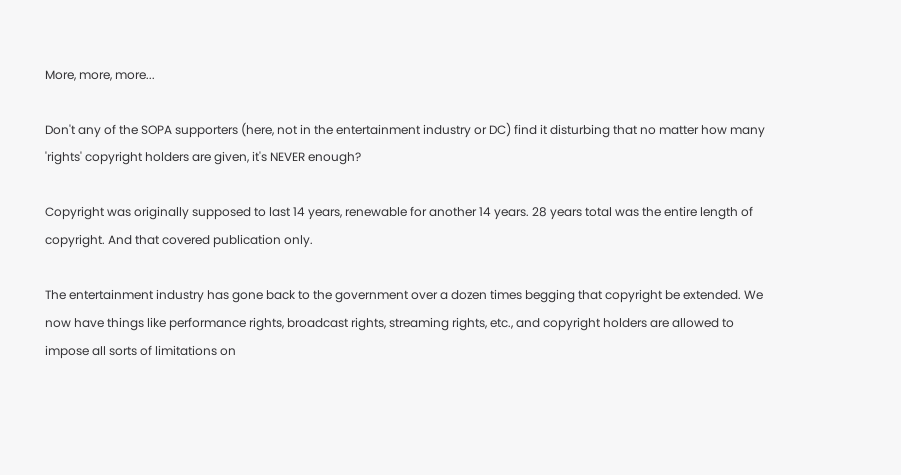More, more, more...

Don't any of the SOPA supporters (here, not in the entertainment industry or DC) find it disturbing that no matter how many 'rights' copyright holders are given, it's NEVER enough?

Copyright was originally supposed to last 14 years, renewable for another 14 years. 28 years total was the entire length of copyright. And that covered publication only.

The entertainment industry has gone back to the government over a dozen times begging that copyright be extended. We now have things like performance rights, broadcast rights, streaming rights, etc., and copyright holders are allowed to impose all sorts of limitations on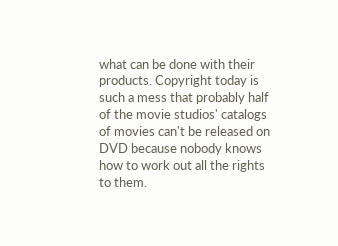what can be done with their products. Copyright today is such a mess that probably half of the movie studios' catalogs of movies can't be released on DVD because nobody knows how to work out all the rights to them.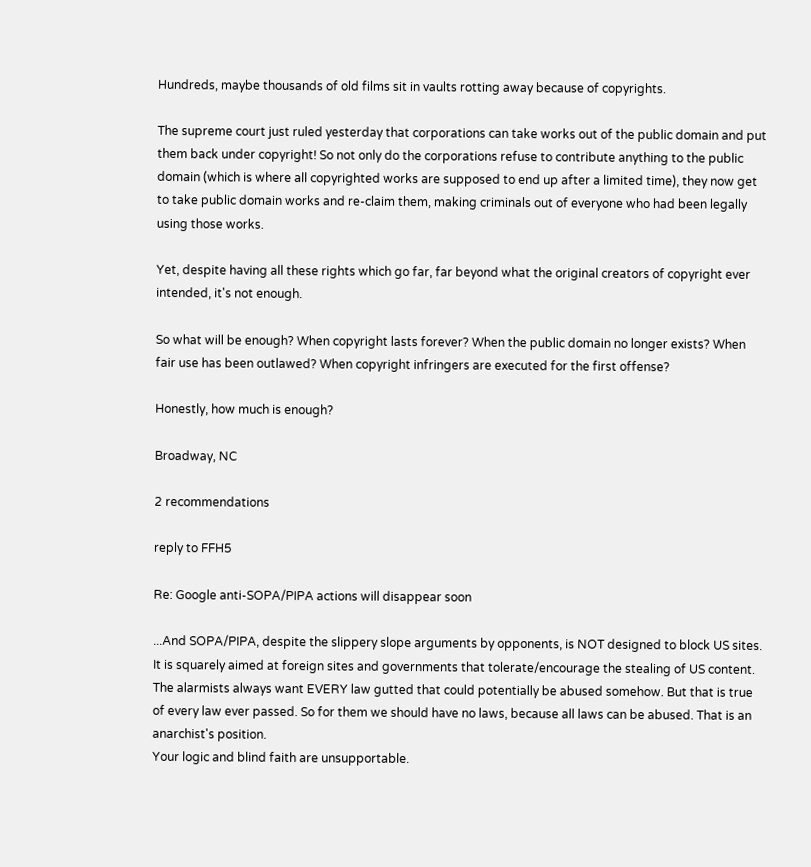Hundreds, maybe thousands of old films sit in vaults rotting away because of copyrights.

The supreme court just ruled yesterday that corporations can take works out of the public domain and put them back under copyright! So not only do the corporations refuse to contribute anything to the public domain (which is where all copyrighted works are supposed to end up after a limited time), they now get to take public domain works and re-claim them, making criminals out of everyone who had been legally using those works.

Yet, despite having all these rights which go far, far beyond what the original creators of copyright ever intended, it's not enough.

So what will be enough? When copyright lasts forever? When the public domain no longer exists? When fair use has been outlawed? When copyright infringers are executed for the first offense?

Honestly, how much is enough?

Broadway, NC

2 recommendations

reply to FFH5

Re: Google anti-SOPA/PIPA actions will disappear soon

...And SOPA/PIPA, despite the slippery slope arguments by opponents, is NOT designed to block US sites. It is squarely aimed at foreign sites and governments that tolerate/encourage the stealing of US content. The alarmists always want EVERY law gutted that could potentially be abused somehow. But that is true of every law ever passed. So for them we should have no laws, because all laws can be abused. That is an anarchist's position.
Your logic and blind faith are unsupportable.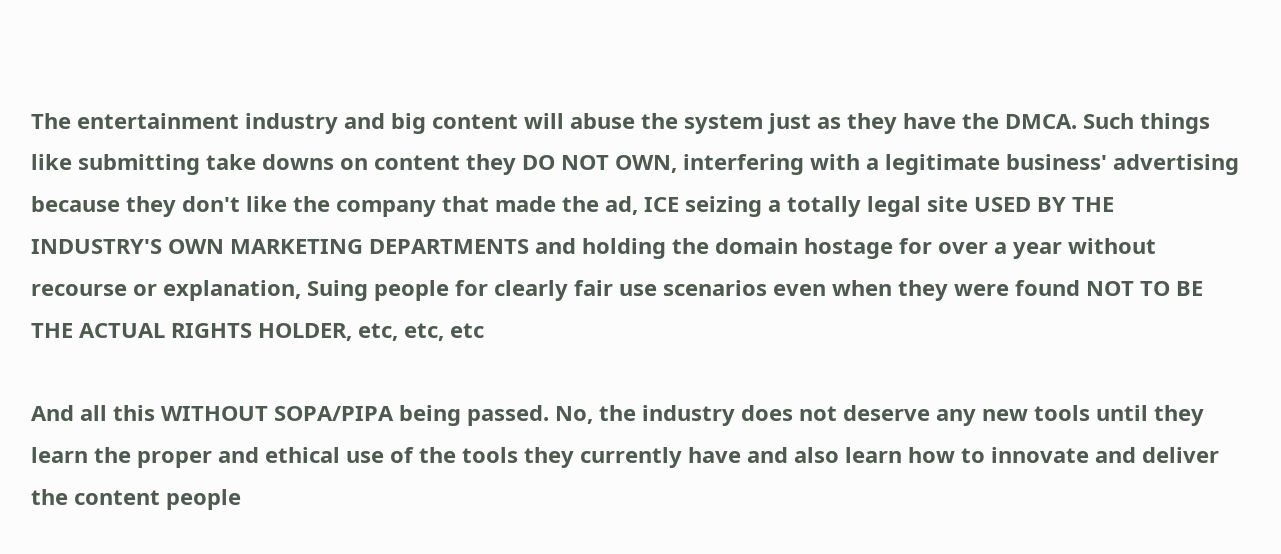The entertainment industry and big content will abuse the system just as they have the DMCA. Such things like submitting take downs on content they DO NOT OWN, interfering with a legitimate business' advertising because they don't like the company that made the ad, ICE seizing a totally legal site USED BY THE INDUSTRY'S OWN MARKETING DEPARTMENTS and holding the domain hostage for over a year without recourse or explanation, Suing people for clearly fair use scenarios even when they were found NOT TO BE THE ACTUAL RIGHTS HOLDER, etc, etc, etc

And all this WITHOUT SOPA/PIPA being passed. No, the industry does not deserve any new tools until they learn the proper and ethical use of the tools they currently have and also learn how to innovate and deliver the content people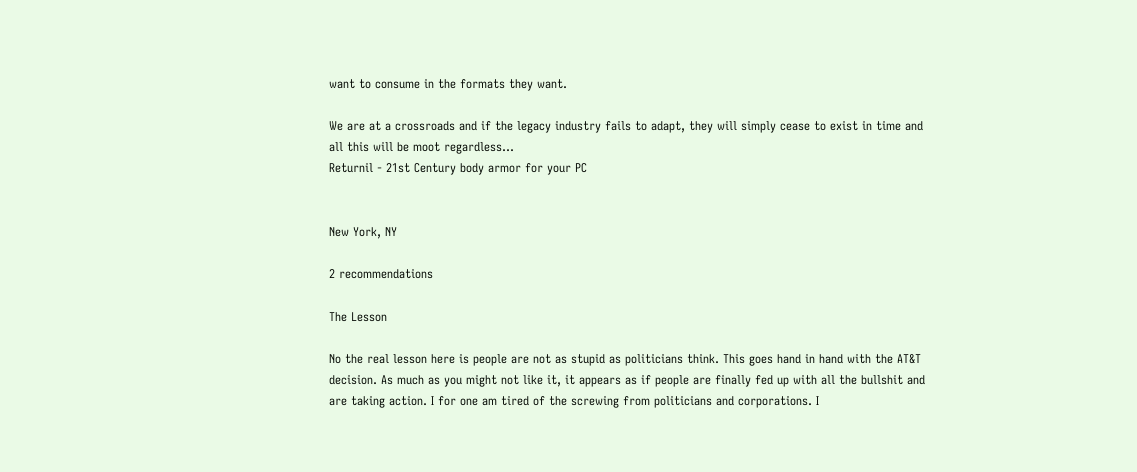want to consume in the formats they want.

We are at a crossroads and if the legacy industry fails to adapt, they will simply cease to exist in time and all this will be moot regardless...
Returnil - 21st Century body armor for your PC


New York, NY

2 recommendations

The Lesson

No the real lesson here is people are not as stupid as politicians think. This goes hand in hand with the AT&T decision. As much as you might not like it, it appears as if people are finally fed up with all the bullshit and are taking action. I for one am tired of the screwing from politicians and corporations. I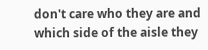don't care who they are and which side of the aisle they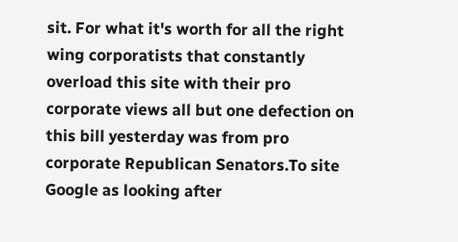sit. For what it's worth for all the right wing corporatists that constantly overload this site with their pro corporate views all but one defection on this bill yesterday was from pro corporate Republican Senators.To site Google as looking after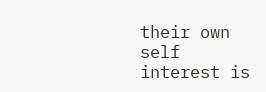their own self interest is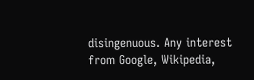disingenuous. Any interest from Google, Wikipedia,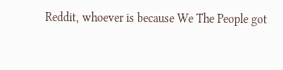Reddit, whoever is because We The People got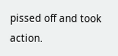pissed off and took action.